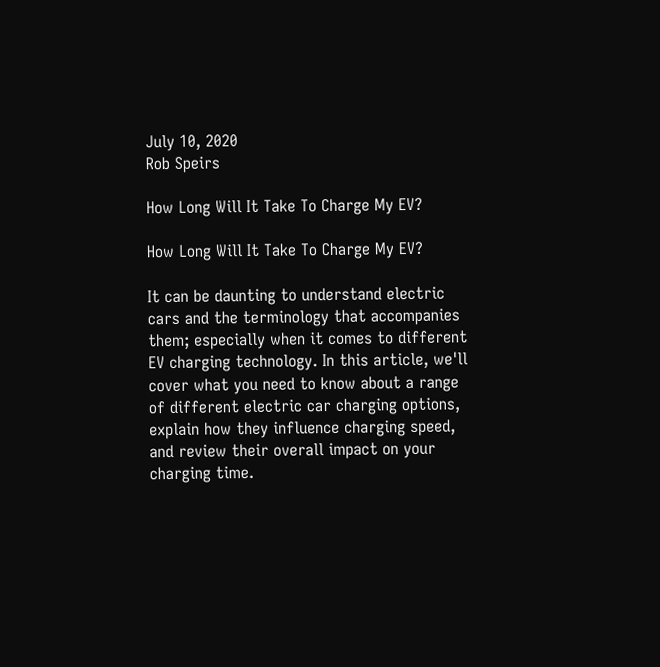July 10, 2020
Rob Speirs

How Long Will It Take To Charge My EV?

How Long Will It Take To Charge My EV?

It can be daunting to understand electric cars and the terminology that accompanies them; especially when it comes to different EV charging technology. In this article, we'll cover what you need to know about a range of different electric car charging options, explain how they influence charging speed, and review their overall impact on your charging time.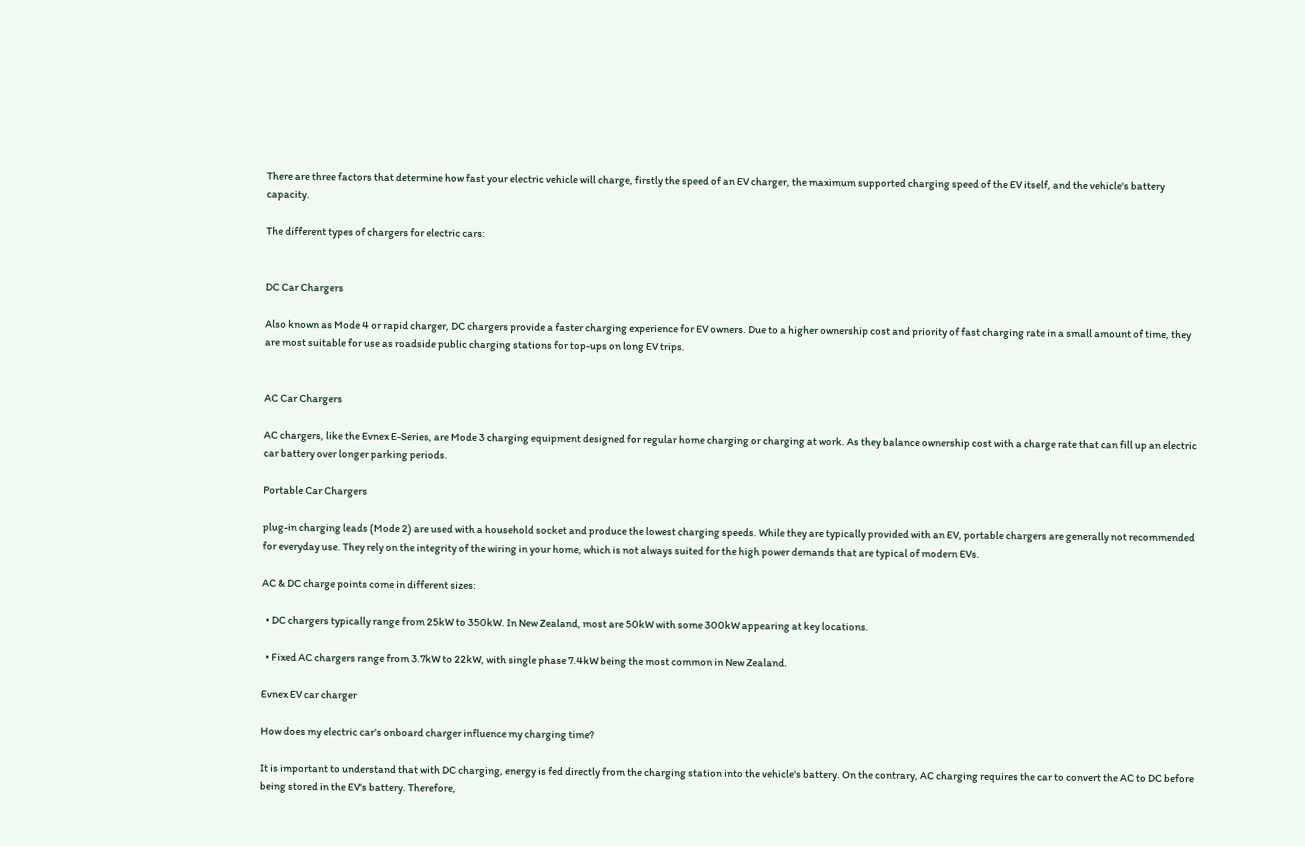There are three factors that determine how fast your electric vehicle will charge, firstly the speed of an EV charger, the maximum supported charging speed of the EV itself, and the vehicle's battery capacity.

The different types of chargers for electric cars:


DC Car Chargers

Also known as Mode 4 or rapid charger, DC chargers provide a faster charging experience for EV owners. Due to a higher ownership cost and priority of fast charging rate in a small amount of time, they are most suitable for use as roadside public charging stations for top-ups on long EV trips.


AC Car Chargers

AC chargers, like the Evnex E-Series, are Mode 3 charging equipment designed for regular home charging or charging at work. As they balance ownership cost with a charge rate that can fill up an electric car battery over longer parking periods.

Portable Car Chargers

plug-in charging leads (Mode 2) are used with a household socket and produce the lowest charging speeds. While they are typically provided with an EV, portable chargers are generally not recommended for everyday use. They rely on the integrity of the wiring in your home, which is not always suited for the high power demands that are typical of modern EVs.

AC & DC charge points come in different sizes:

  • DC chargers typically range from 25kW to 350kW. In New Zealand, most are 50kW with some 300kW appearing at key locations.

  • Fixed AC chargers range from 3.7kW to 22kW, with single phase 7.4kW being the most common in New Zealand.

Evnex EV car charger

How does my electric car’s onboard charger influence my charging time?

It is important to understand that with DC charging, energy is fed directly from the charging station into the vehicle's battery. On the contrary, AC charging requires the car to convert the AC to DC before being stored in the EV's battery. Therefore,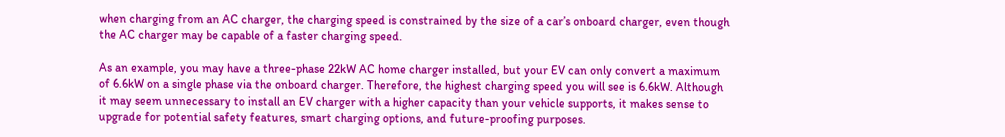when charging from an AC charger, the charging speed is constrained by the size of a car’s onboard charger, even though the AC charger may be capable of a faster charging speed.

As an example, you may have a three-phase 22kW AC home charger installed, but your EV can only convert a maximum of 6.6kW on a single phase via the onboard charger. Therefore, the highest charging speed you will see is 6.6kW. Although it may seem unnecessary to install an EV charger with a higher capacity than your vehicle supports, it makes sense to upgrade for potential safety features, smart charging options, and future-proofing purposes.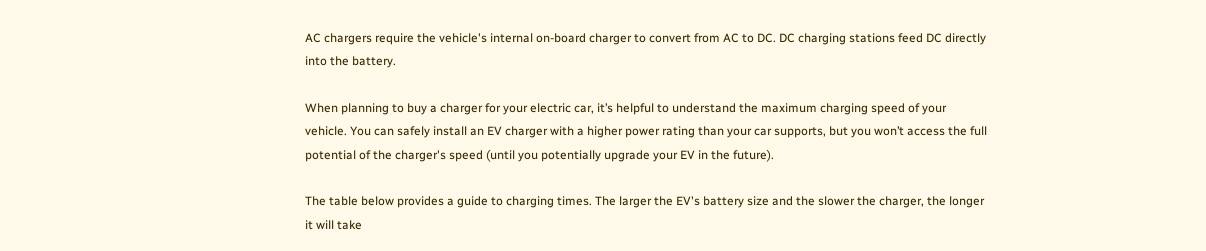AC chargers require the vehicle's internal on-board charger to convert from AC to DC. DC charging stations feed DC directly into the battery.

When planning to buy a charger for your electric car, it’s helpful to understand the maximum charging speed of your vehicle. You can safely install an EV charger with a higher power rating than your car supports, but you won’t access the full potential of the charger's speed (until you potentially upgrade your EV in the future).

The table below provides a guide to charging times. The larger the EV's battery size and the slower the charger, the longer it will take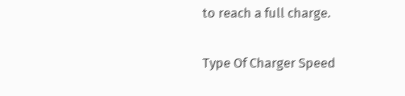to reach a full charge.

Type Of Charger Speed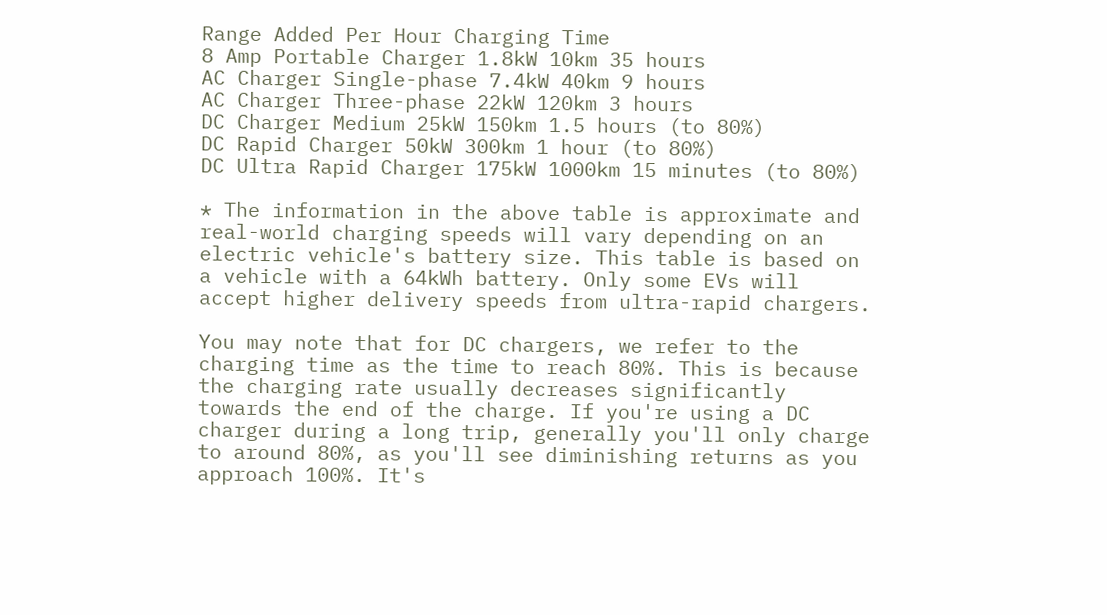Range Added Per Hour Charging Time
8 Amp Portable Charger 1.8kW 10km 35 hours
AC Charger Single-phase 7.4kW 40km 9 hours
AC Charger Three-phase 22kW 120km 3 hours
DC Charger Medium 25kW 150km 1.5 hours (to 80%)
DC Rapid Charger 50kW 300km 1 hour (to 80%)
DC Ultra Rapid Charger 175kW 1000km 15 minutes (to 80%)

* The information in the above table is approximate and real-world charging speeds will vary depending on an electric vehicle's battery size. This table is based on a vehicle with a 64kWh battery. Only some EVs will accept higher delivery speeds from ultra-rapid chargers.

You may note that for DC chargers, we refer to the charging time as the time to reach 80%. This is because the charging rate usually decreases significantly towards the end of the charge. If you're using a DC charger during a long trip, generally you'll only charge to around 80%, as you'll see diminishing returns as you approach 100%. It's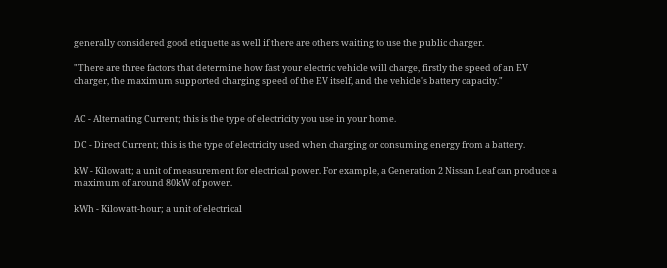generally considered good etiquette as well if there are others waiting to use the public charger.

"There are three factors that determine how fast your electric vehicle will charge, firstly the speed of an EV charger, the maximum supported charging speed of the EV itself, and the vehicle's battery capacity."


AC - Alternating Current; this is the type of electricity you use in your home.

DC - Direct Current; this is the type of electricity used when charging or consuming energy from a battery.

kW - Kilowatt; a unit of measurement for electrical power. For example, a Generation 2 Nissan Leaf can produce a maximum of around 80kW of power.

kWh - Kilowatt-hour; a unit of electrical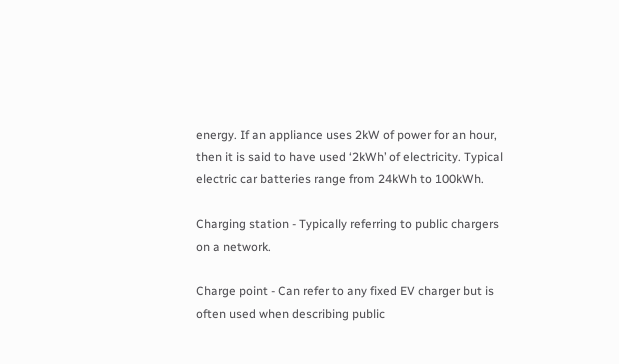energy. If an appliance uses 2kW of power for an hour, then it is said to have used ‘2kWh’ of electricity. Typical electric car batteries range from 24kWh to 100kWh.

Charging station - Typically referring to public chargers on a network.

Charge point - Can refer to any fixed EV charger but is often used when describing public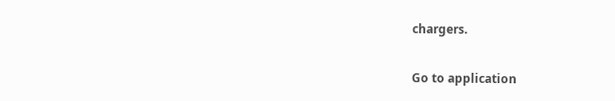chargers.

Go to application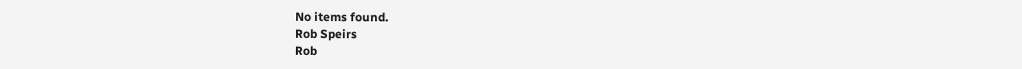No items found.
Rob Speirs
Rob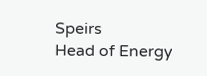Speirs
Head of Energy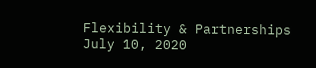Flexibility & Partnerships
July 10, 2020